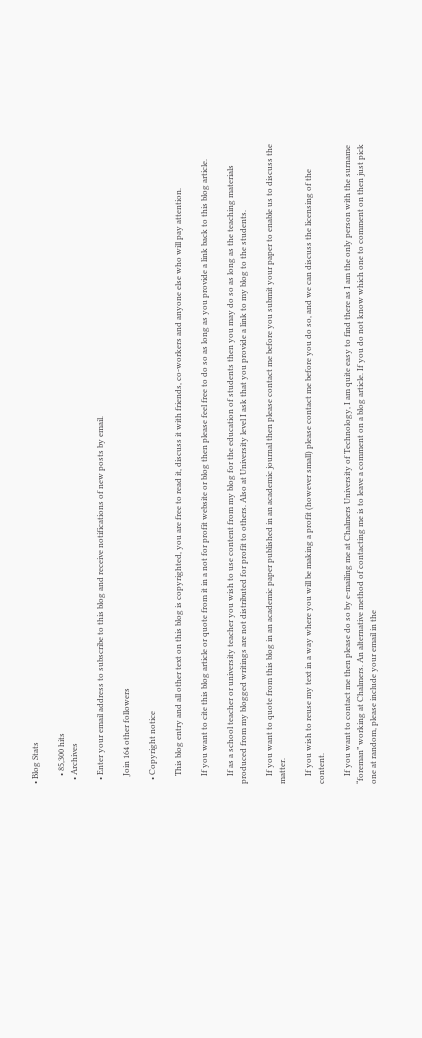• Blog Stats

    • 85,300 hits
  • Archives

  • Enter your email address to subscribe to this blog and receive notifications of new posts by email.

    Join 164 other followers

  • Copyright notice

    This blog entry and all other text on this blog is copyrighted, you are free to read it, discuss it with friends, co-workers and anyone else who will pay attention.

    If you want to cite this blog article or quote from it in a not for profit website or blog then please feel free to do so as long as you provide a link back to this blog article.

    If as a school teacher or university teacher you wish to use content from my blog for the education of students then you may do so as long as the teaching materials produced from my blogged writings are not distributed for profit to others. Also at University level I ask that you provide a link to my blog to the students.

    If you want to quote from this blog in an academic paper published in an academic journal then please contact me before you submit your paper to enable us to discuss the matter.

    If you wish to reuse my text in a way where you will be making a profit (however small) please contact me before you do so, and we can discuss the licensing of the content.

    If you want to contact me then please do so by e-mailing me at Chalmers University of Technology, I am quite easy to find there as I am the only person with the surname “foreman” working at Chalmers. An alternative method of contacting me is to leave a comment on a blog article. If you do not know which one to comment on then just pick one at random, please include your email in the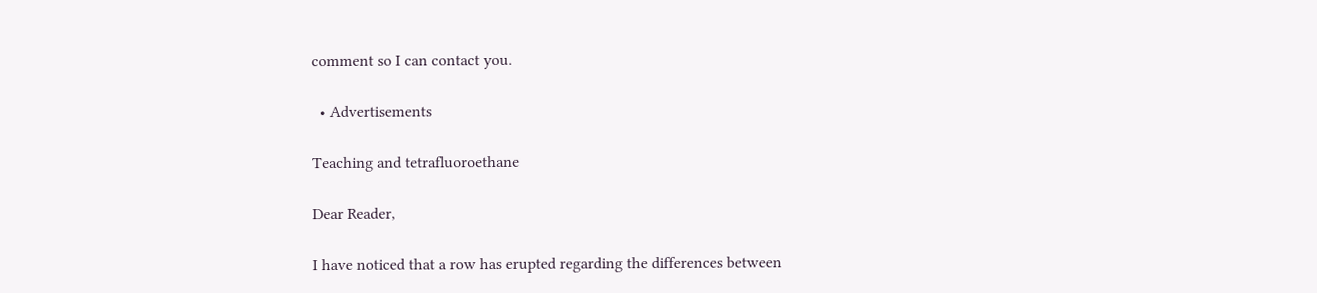comment so I can contact you.

  • Advertisements

Teaching and tetrafluoroethane

Dear Reader,

I have noticed that a row has erupted regarding the differences between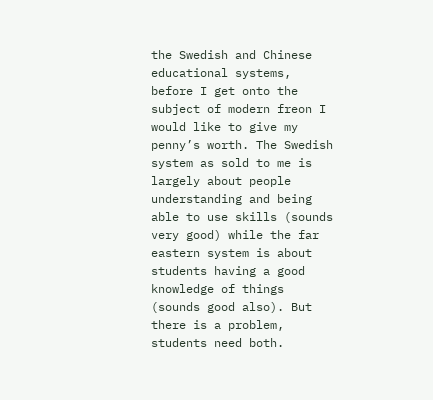the Swedish and Chinese educational systems, before I get onto the subject of modern freon I would like to give my penny’s worth. The Swedish system as sold to me is largely about people understanding and being able to use skills (sounds very good) while the far eastern system is about students having a good knowledge of things (sounds good also). But there is a problem, students need both.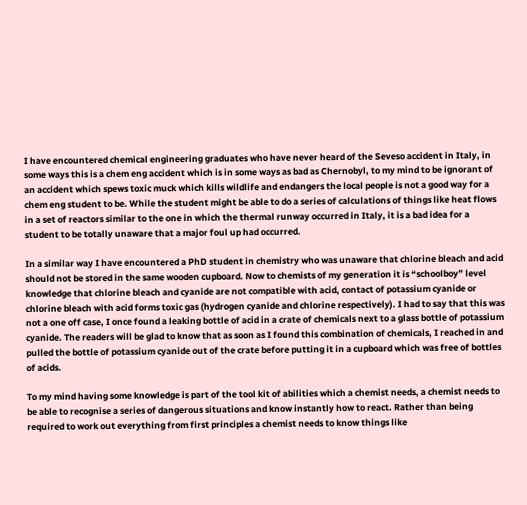I have encountered chemical engineering graduates who have never heard of the Seveso accident in Italy, in some ways this is a chem eng accident which is in some ways as bad as Chernobyl, to my mind to be ignorant of an accident which spews toxic muck which kills wildlife and endangers the local people is not a good way for a chem eng student to be. While the student might be able to do a series of calculations of things like heat flows in a set of reactors similar to the one in which the thermal runway occurred in Italy, it is a bad idea for a student to be totally unaware that a major foul up had occurred.

In a similar way I have encountered a PhD student in chemistry who was unaware that chlorine bleach and acid should not be stored in the same wooden cupboard. Now to chemists of my generation it is “schoolboy” level knowledge that chlorine bleach and cyanide are not compatible with acid, contact of potassium cyanide or chlorine bleach with acid forms toxic gas (hydrogen cyanide and chlorine respectively). I had to say that this was not a one off case, I once found a leaking bottle of acid in a crate of chemicals next to a glass bottle of potassium cyanide. The readers will be glad to know that as soon as I found this combination of chemicals, I reached in and pulled the bottle of potassium cyanide out of the crate before putting it in a cupboard which was free of bottles of acids.

To my mind having some knowledge is part of the tool kit of abilities which a chemist needs, a chemist needs to be able to recognise a series of dangerous situations and know instantly how to react. Rather than being required to work out everything from first principles a chemist needs to know things like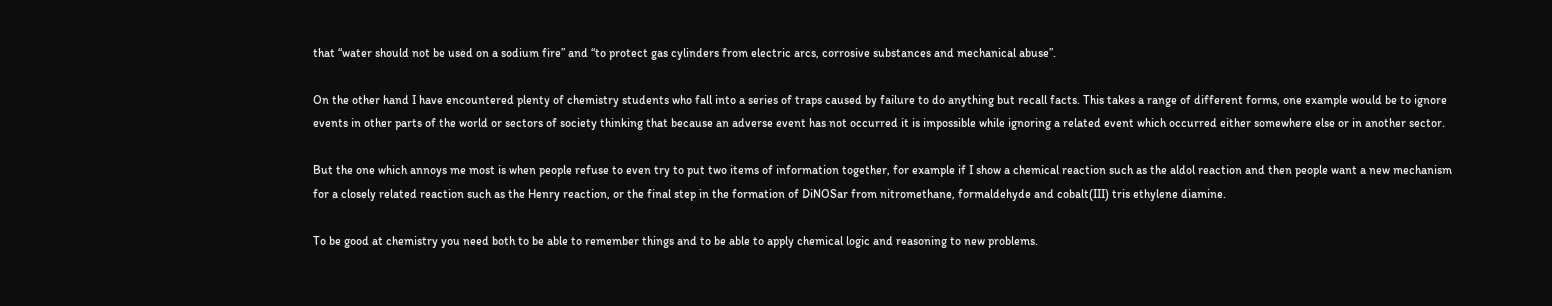that “water should not be used on a sodium fire” and “to protect gas cylinders from electric arcs, corrosive substances and mechanical abuse”.

On the other hand I have encountered plenty of chemistry students who fall into a series of traps caused by failure to do anything but recall facts. This takes a range of different forms, one example would be to ignore events in other parts of the world or sectors of society thinking that because an adverse event has not occurred it is impossible while ignoring a related event which occurred either somewhere else or in another sector.

But the one which annoys me most is when people refuse to even try to put two items of information together, for example if I show a chemical reaction such as the aldol reaction and then people want a new mechanism for a closely related reaction such as the Henry reaction, or the final step in the formation of DiNOSar from nitromethane, formaldehyde and cobalt(III) tris ethylene diamine.

To be good at chemistry you need both to be able to remember things and to be able to apply chemical logic and reasoning to new problems.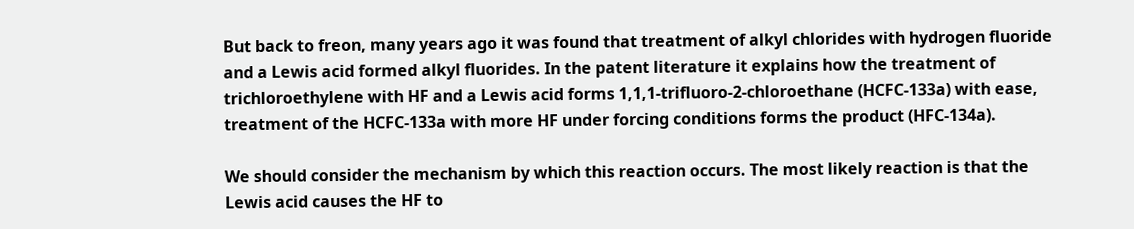But back to freon, many years ago it was found that treatment of alkyl chlorides with hydrogen fluoride and a Lewis acid formed alkyl fluorides. In the patent literature it explains how the treatment of trichloroethylene with HF and a Lewis acid forms 1,1,1-trifluoro-2-chloroethane (HCFC-133a) with ease, treatment of the HCFC-133a with more HF under forcing conditions forms the product (HFC-134a).

We should consider the mechanism by which this reaction occurs. The most likely reaction is that the Lewis acid causes the HF to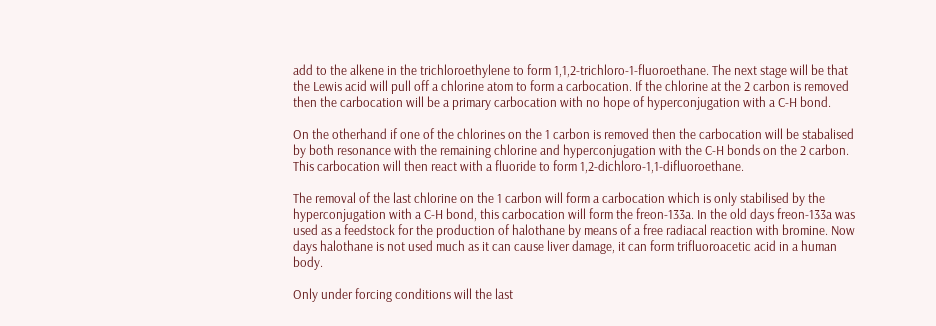add to the alkene in the trichloroethylene to form 1,1,2-trichloro-1-fluoroethane. The next stage will be that the Lewis acid will pull off a chlorine atom to form a carbocation. If the chlorine at the 2 carbon is removed then the carbocation will be a primary carbocation with no hope of hyperconjugation with a C-H bond.

On the otherhand if one of the chlorines on the 1 carbon is removed then the carbocation will be stabalised by both resonance with the remaining chlorine and hyperconjugation with the C-H bonds on the 2 carbon. This carbocation will then react with a fluoride to form 1,2-dichloro-1,1-difluoroethane.

The removal of the last chlorine on the 1 carbon will form a carbocation which is only stabilised by the hyperconjugation with a C-H bond, this carbocation will form the freon-133a. In the old days freon-133a was used as a feedstock for the production of halothane by means of a free radiacal reaction with bromine. Now days halothane is not used much as it can cause liver damage, it can form trifluoroacetic acid in a human body.

Only under forcing conditions will the last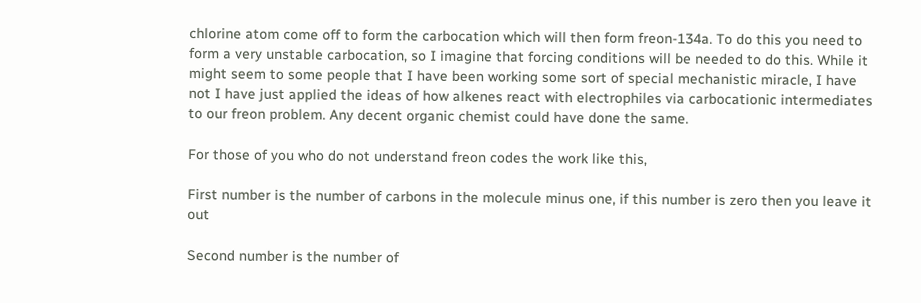chlorine atom come off to form the carbocation which will then form freon-134a. To do this you need to form a very unstable carbocation, so I imagine that forcing conditions will be needed to do this. While it might seem to some people that I have been working some sort of special mechanistic miracle, I have not I have just applied the ideas of how alkenes react with electrophiles via carbocationic intermediates to our freon problem. Any decent organic chemist could have done the same.

For those of you who do not understand freon codes the work like this,

First number is the number of carbons in the molecule minus one, if this number is zero then you leave it out

Second number is the number of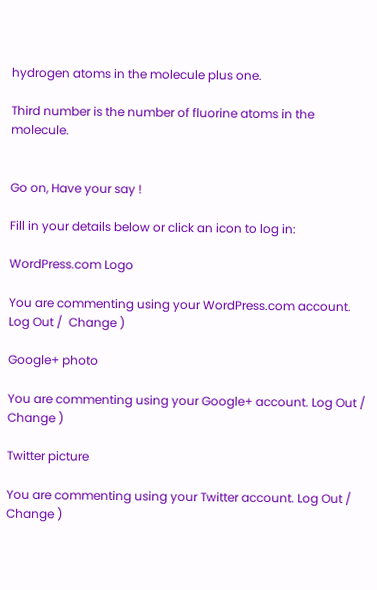hydrogen atoms in the molecule plus one.

Third number is the number of fluorine atoms in the molecule.


Go on, Have your say !

Fill in your details below or click an icon to log in:

WordPress.com Logo

You are commenting using your WordPress.com account. Log Out /  Change )

Google+ photo

You are commenting using your Google+ account. Log Out /  Change )

Twitter picture

You are commenting using your Twitter account. Log Out /  Change )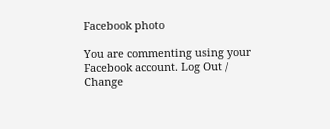Facebook photo

You are commenting using your Facebook account. Log Out /  Change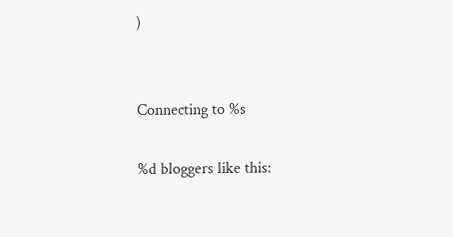)


Connecting to %s

%d bloggers like this: